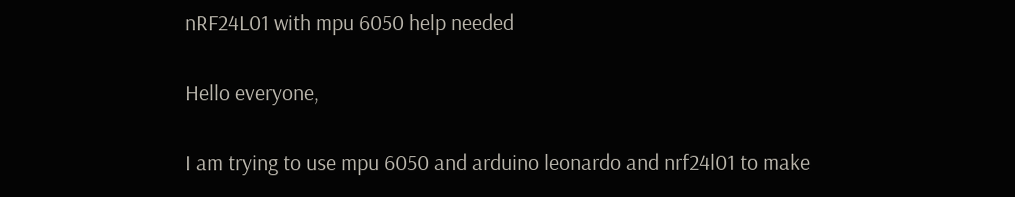nRF24L01 with mpu 6050 help needed

Hello everyone,

I am trying to use mpu 6050 and arduino leonardo and nrf24l01 to make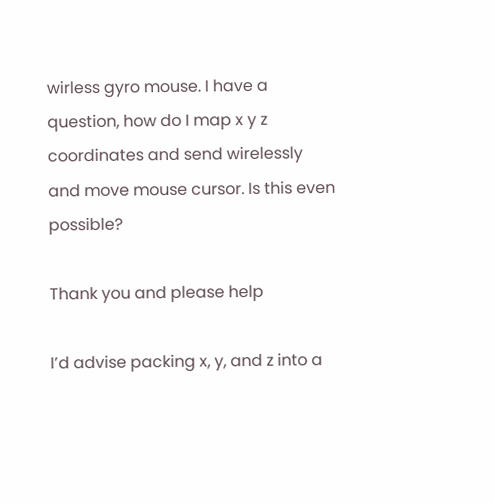wirless gyro mouse. I have a question, how do I map x y z coordinates and send wirelessly and move mouse cursor. Is this even possible?

Thank you and please help

I’d advise packing x, y, and z into a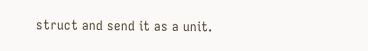struct and send it as a unit.